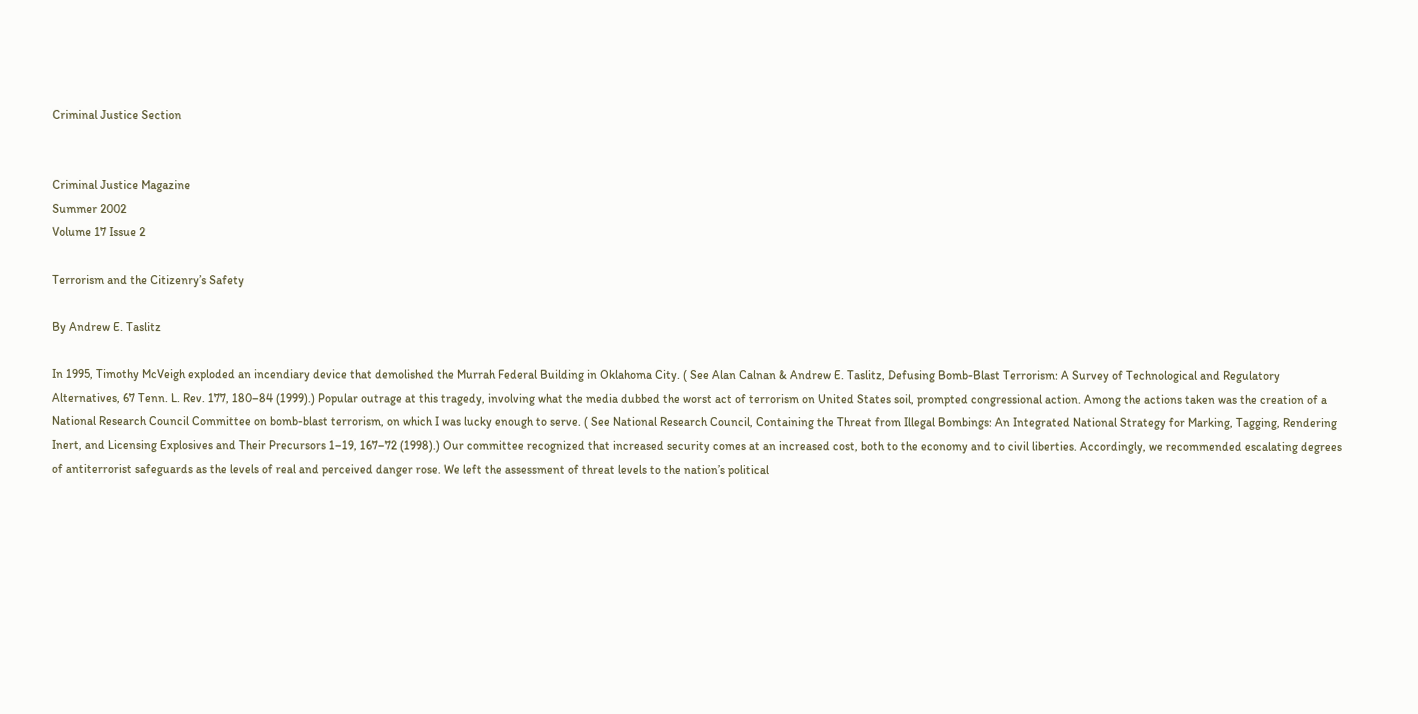Criminal Justice Section


Criminal Justice Magazine
Summer 2002
Volume 17 Issue 2

Terrorism and the Citizenry’s Safety

By Andrew E. Taslitz

In 1995, Timothy McVeigh exploded an incendiary device that demolished the Murrah Federal Building in Oklahoma City. ( See Alan Calnan & Andrew E. Taslitz, Defusing Bomb-Blast Terrorism: A Survey of Technological and Regulatory Alternatives, 67 Tenn. L. Rev. 177, 180–84 (1999).) Popular outrage at this tragedy, involving what the media dubbed the worst act of terrorism on United States soil, prompted congressional action. Among the actions taken was the creation of a National Research Council Committee on bomb-blast terrorism, on which I was lucky enough to serve. ( See National Research Council, Containing the Threat from Illegal Bombings: An Integrated National Strategy for Marking, Tagging, Rendering Inert, and Licensing Explosives and Their Precursors 1–19, 167–72 (1998).) Our committee recognized that increased security comes at an increased cost, both to the economy and to civil liberties. Accordingly, we recommended escalating degrees of antiterrorist safeguards as the levels of real and perceived danger rose. We left the assessment of threat levels to the nation’s political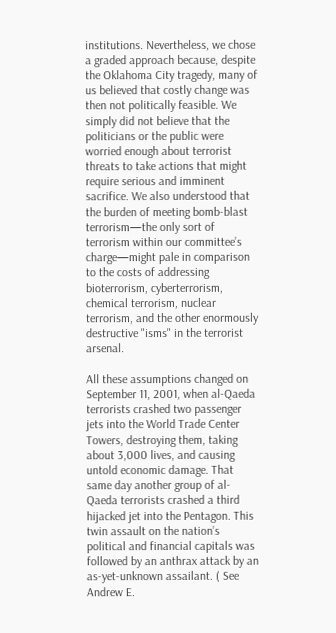institutions. Nevertheless, we chose a graded approach because, despite the Oklahoma City tragedy, many of us believed that costly change was then not politically feasible. We simply did not believe that the politicians or the public were worried enough about terrorist threats to take actions that might require serious and imminent sacrifice. We also understood that the burden of meeting bomb-blast terrorism—the only sort of terrorism within our committee’s charge—might pale in comparison to the costs of addressing bioterrorism, cyberterrorism, chemical terrorism, nuclear terrorism, and the other enormously destructive "isms" in the terrorist arsenal.

All these assumptions changed on September 11, 2001, when al-Qaeda terrorists crashed two passenger jets into the World Trade Center Towers, destroying them, taking about 3,000 lives, and causing untold economic damage. That same day another group of al-Qaeda terrorists crashed a third hijacked jet into the Pentagon. This twin assault on the nation’s political and financial capitals was followed by an anthrax attack by an as-yet-unknown assailant. ( See Andrew E.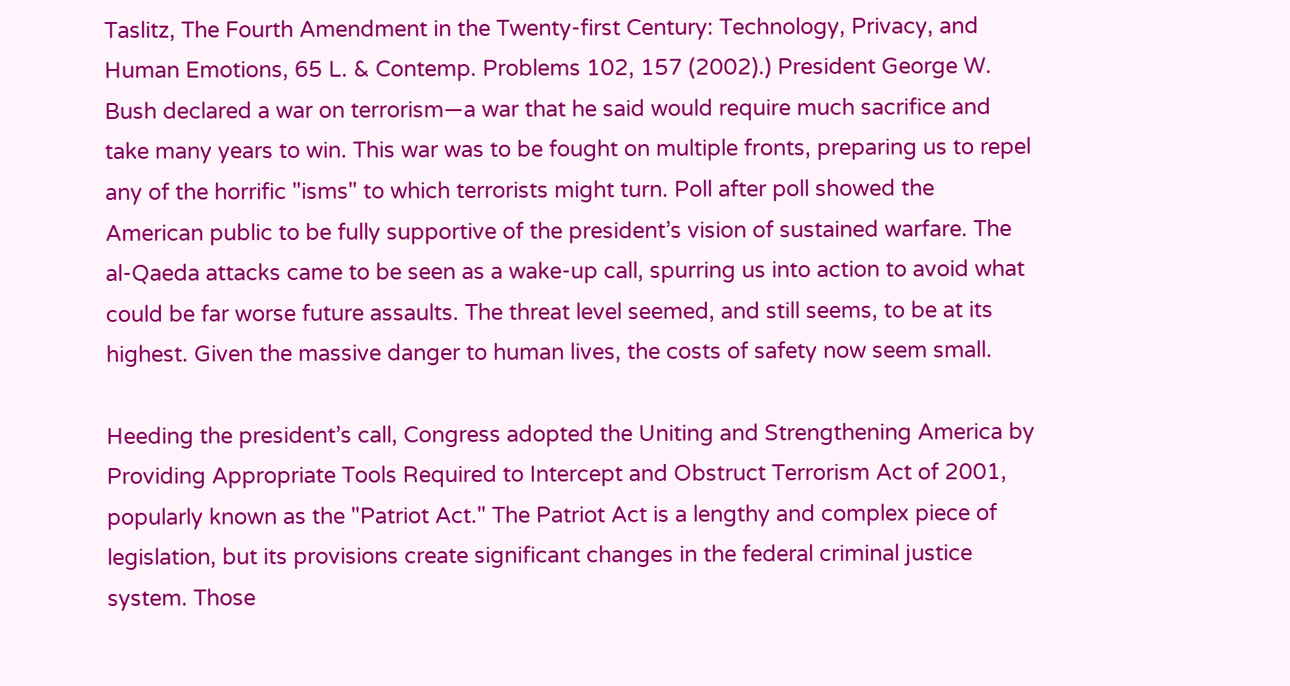Taslitz, The Fourth Amendment in the Twenty-first Century: Technology, Privacy, and Human Emotions, 65 L. & Contemp. Problems 102, 157 (2002).) President George W. Bush declared a war on terrorism—a war that he said would require much sacrifice and take many years to win. This war was to be fought on multiple fronts, preparing us to repel any of the horrific "isms" to which terrorists might turn. Poll after poll showed the American public to be fully supportive of the president’s vision of sustained warfare. The al-Qaeda attacks came to be seen as a wake-up call, spurring us into action to avoid what could be far worse future assaults. The threat level seemed, and still seems, to be at its highest. Given the massive danger to human lives, the costs of safety now seem small.

Heeding the president’s call, Congress adopted the Uniting and Strengthening America by Providing Appropriate Tools Required to Intercept and Obstruct Terrorism Act of 2001, popularly known as the "Patriot Act." The Patriot Act is a lengthy and complex piece of legislation, but its provisions create significant changes in the federal criminal justice system. Those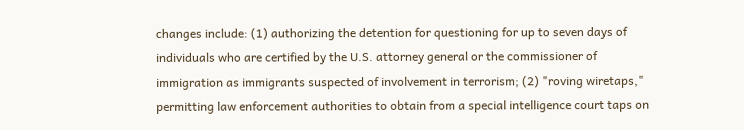changes include: (1) authorizing the detention for questioning for up to seven days of individuals who are certified by the U.S. attorney general or the commissioner of immigration as immigrants suspected of involvement in terrorism; (2) "roving wiretaps," permitting law enforcement authorities to obtain from a special intelligence court taps on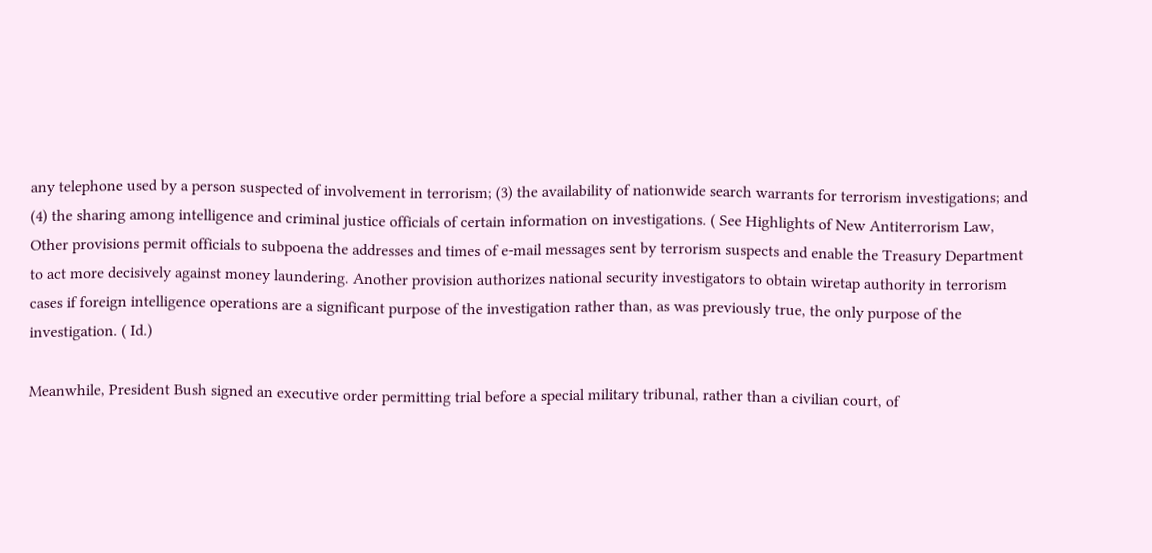any telephone used by a person suspected of involvement in terrorism; (3) the availability of nationwide search warrants for terrorism investigations; and (4) the sharing among intelligence and criminal justice officials of certain information on investigations. ( See Highlights of New Antiterrorism Law, Other provisions permit officials to subpoena the addresses and times of e-mail messages sent by terrorism suspects and enable the Treasury Department to act more decisively against money laundering. Another provision authorizes national security investigators to obtain wiretap authority in terrorism cases if foreign intelligence operations are a significant purpose of the investigation rather than, as was previously true, the only purpose of the investigation. ( Id.)

Meanwhile, President Bush signed an executive order permitting trial before a special military tribunal, rather than a civilian court, of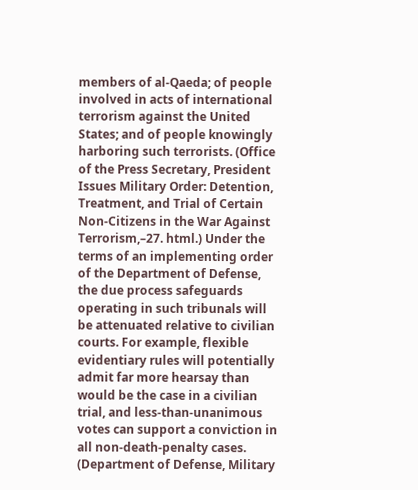members of al-Qaeda; of people involved in acts of international terrorism against the United States; and of people knowingly harboring such terrorists. (Office of the Press Secretary, President Issues Military Order: Detention, Treatment, and Trial of Certain Non-Citizens in the War Against Terrorism,–27. html.) Under the terms of an implementing order of the Department of Defense, the due process safeguards operating in such tribunals will be attenuated relative to civilian courts. For example, flexible evidentiary rules will potentially admit far more hearsay than would be the case in a civilian trial, and less-than-unanimous votes can support a conviction in all non-death-penalty cases. (Department of Defense, Military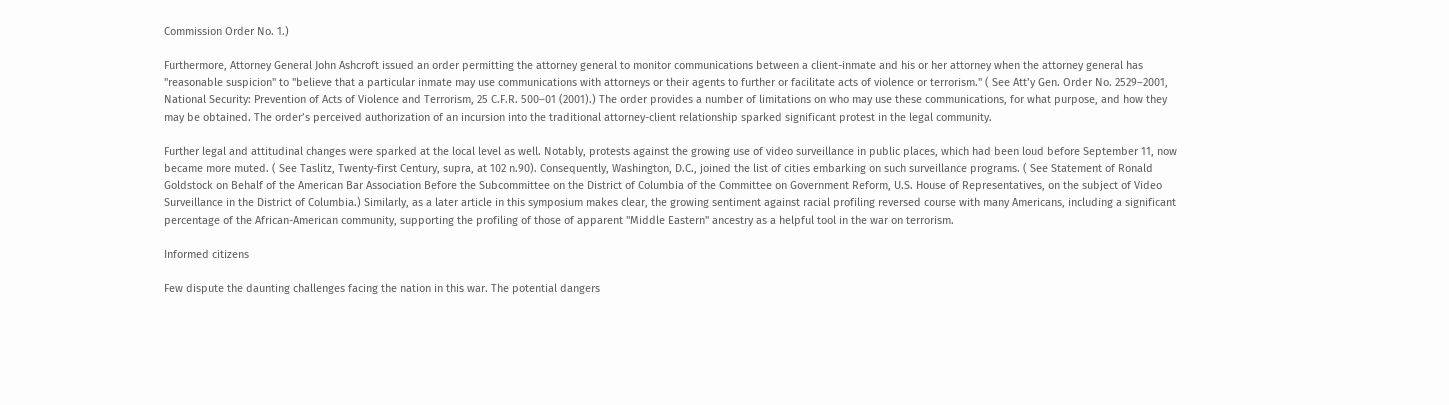Commission Order No. 1.)

Furthermore, Attorney General John Ashcroft issued an order permitting the attorney general to monitor communications between a client-inmate and his or her attorney when the attorney general has "reasonable suspicion" to "believe that a particular inmate may use communications with attorneys or their agents to further or facilitate acts of violence or terrorism." ( See Att’y Gen. Order No. 2529–2001, National Security: Prevention of Acts of Violence and Terrorism, 25 C.F.R. 500–01 (2001).) The order provides a number of limitations on who may use these communications, for what purpose, and how they may be obtained. The order’s perceived authorization of an incursion into the traditional attorney-client relationship sparked significant protest in the legal community.

Further legal and attitudinal changes were sparked at the local level as well. Notably, protests against the growing use of video surveillance in public places, which had been loud before September 11, now became more muted. ( See Taslitz, Twenty-first Century, supra, at 102 n.90). Consequently, Washington, D.C., joined the list of cities embarking on such surveillance programs. ( See Statement of Ronald Goldstock on Behalf of the American Bar Association Before the Subcommittee on the District of Columbia of the Committee on Government Reform, U.S. House of Representatives, on the subject of Video Surveillance in the District of Columbia.) Similarly, as a later article in this symposium makes clear, the growing sentiment against racial profiling reversed course with many Americans, including a significant percentage of the African-American community, supporting the profiling of those of apparent "Middle Eastern" ancestry as a helpful tool in the war on terrorism.

Informed citizens

Few dispute the daunting challenges facing the nation in this war. The potential dangers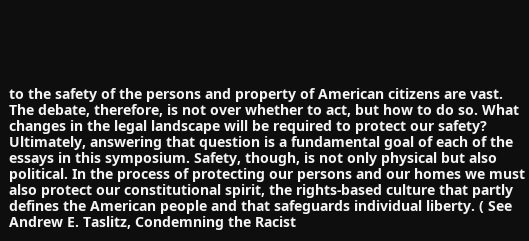to the safety of the persons and property of American citizens are vast. The debate, therefore, is not over whether to act, but how to do so. What changes in the legal landscape will be required to protect our safety? Ultimately, answering that question is a fundamental goal of each of the essays in this symposium. Safety, though, is not only physical but also political. In the process of protecting our persons and our homes we must also protect our constitutional spirit, the rights-based culture that partly defines the American people and that safeguards individual liberty. ( See Andrew E. Taslitz, Condemning the Racist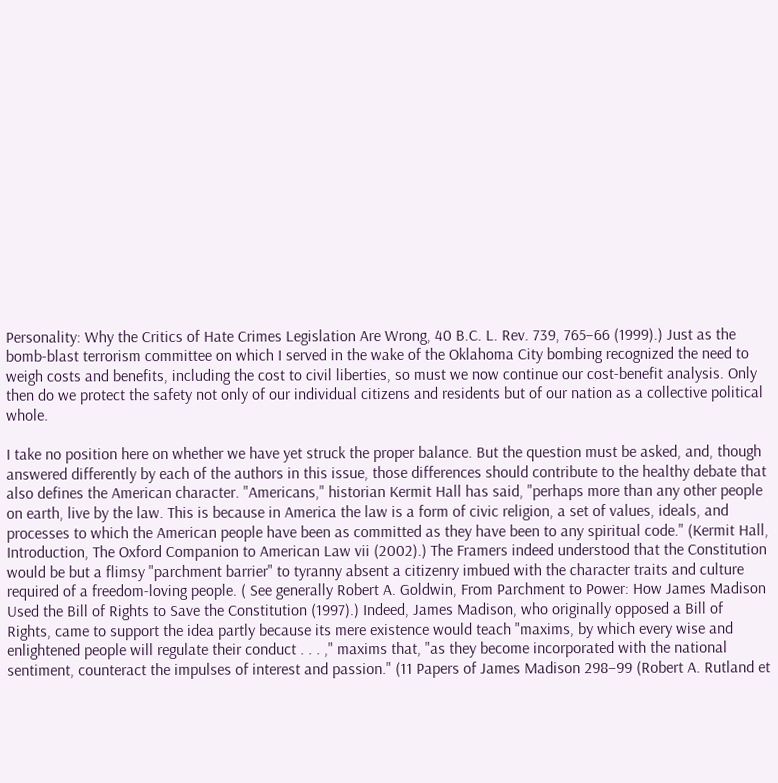Personality: Why the Critics of Hate Crimes Legislation Are Wrong, 40 B.C. L. Rev. 739, 765–66 (1999).) Just as the bomb-blast terrorism committee on which I served in the wake of the Oklahoma City bombing recognized the need to weigh costs and benefits, including the cost to civil liberties, so must we now continue our cost-benefit analysis. Only then do we protect the safety not only of our individual citizens and residents but of our nation as a collective political whole.

I take no position here on whether we have yet struck the proper balance. But the question must be asked, and, though answered differently by each of the authors in this issue, those differences should contribute to the healthy debate that also defines the American character. "Americans," historian Kermit Hall has said, "perhaps more than any other people on earth, live by the law. This is because in America the law is a form of civic religion, a set of values, ideals, and processes to which the American people have been as committed as they have been to any spiritual code." (Kermit Hall, Introduction, The Oxford Companion to American Law vii (2002).) The Framers indeed understood that the Constitution would be but a flimsy "parchment barrier" to tyranny absent a citizenry imbued with the character traits and culture required of a freedom-loving people. ( See generally Robert A. Goldwin, From Parchment to Power: How James Madison Used the Bill of Rights to Save the Constitution (1997).) Indeed, James Madison, who originally opposed a Bill of Rights, came to support the idea partly because its mere existence would teach "maxims, by which every wise and enlightened people will regulate their conduct . . . ," maxims that, "as they become incorporated with the national sentiment, counteract the impulses of interest and passion." (11 Papers of James Madison 298–99 (Robert A. Rutland et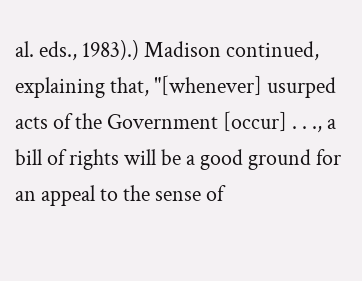al. eds., 1983).) Madison continued, explaining that, "[whenever] usurped acts of the Government [occur] . . ., a bill of rights will be a good ground for an appeal to the sense of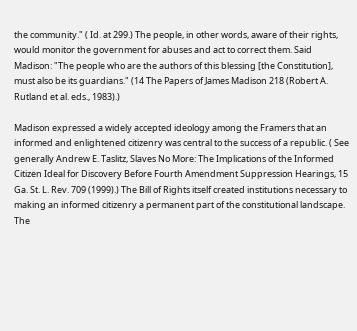the community." ( Id. at 299.) The people, in other words, aware of their rights, would monitor the government for abuses and act to correct them. Said Madison: "The people who are the authors of this blessing [the Constitution], must also be its guardians." (14 The Papers of James Madison 218 (Robert A. Rutland et al. eds., 1983).)

Madison expressed a widely accepted ideology among the Framers that an informed and enlightened citizenry was central to the success of a republic. ( See generally Andrew E. Taslitz, Slaves No More: The Implications of the Informed Citizen Ideal for Discovery Before Fourth Amendment Suppression Hearings, 15 Ga. St. L. Rev. 709 (1999).) The Bill of Rights itself created institutions necessary to making an informed citizenry a permanent part of the constitutional landscape. The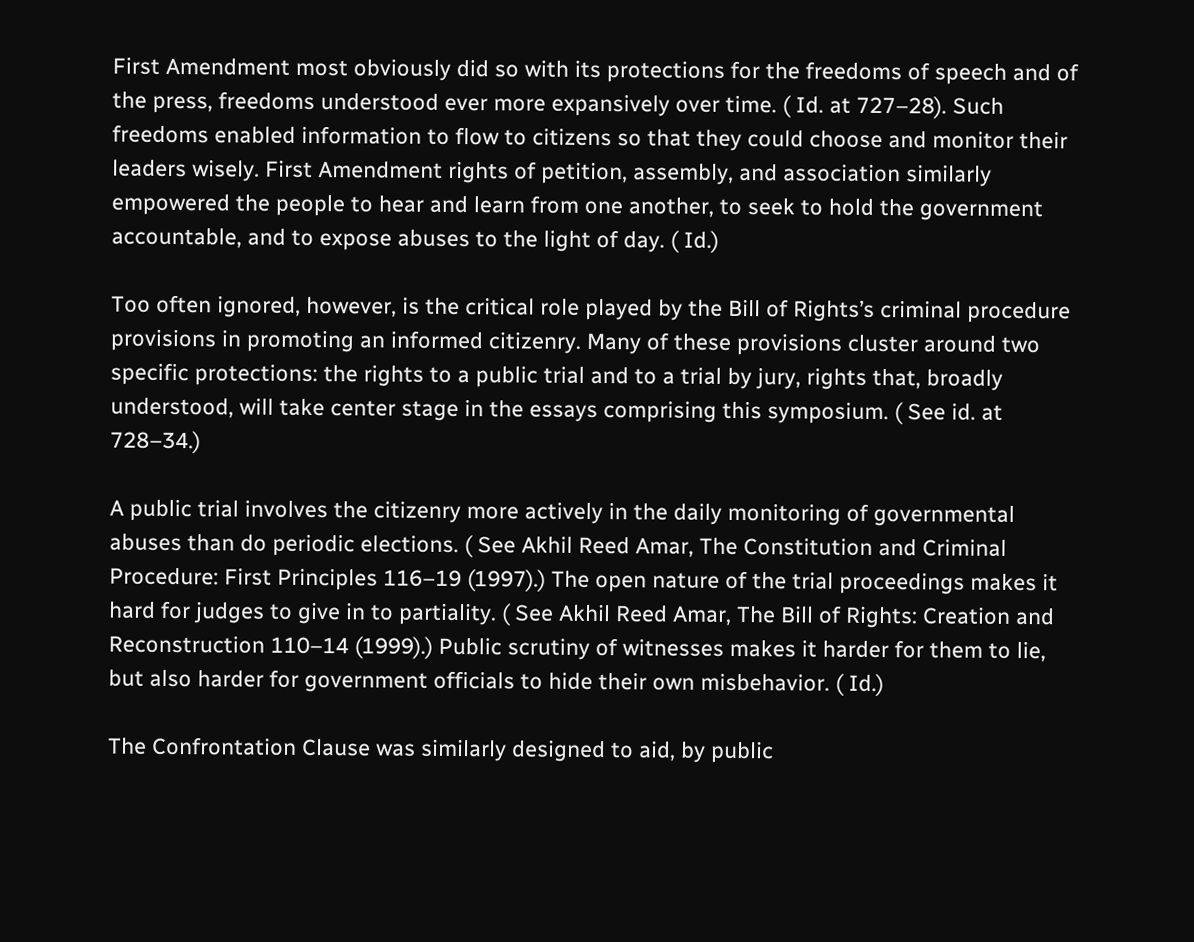First Amendment most obviously did so with its protections for the freedoms of speech and of the press, freedoms understood ever more expansively over time. ( Id. at 727–28). Such freedoms enabled information to flow to citizens so that they could choose and monitor their leaders wisely. First Amendment rights of petition, assembly, and association similarly empowered the people to hear and learn from one another, to seek to hold the government accountable, and to expose abuses to the light of day. ( Id.)

Too often ignored, however, is the critical role played by the Bill of Rights’s criminal procedure provisions in promoting an informed citizenry. Many of these provisions cluster around two specific protections: the rights to a public trial and to a trial by jury, rights that, broadly understood, will take center stage in the essays comprising this symposium. ( See id. at 728–34.)

A public trial involves the citizenry more actively in the daily monitoring of governmental abuses than do periodic elections. ( See Akhil Reed Amar, The Constitution and Criminal Procedure: First Principles 116–19 (1997).) The open nature of the trial proceedings makes it hard for judges to give in to partiality. ( See Akhil Reed Amar, The Bill of Rights: Creation and Reconstruction 110–14 (1999).) Public scrutiny of witnesses makes it harder for them to lie, but also harder for government officials to hide their own misbehavior. ( Id.)

The Confrontation Clause was similarly designed to aid, by public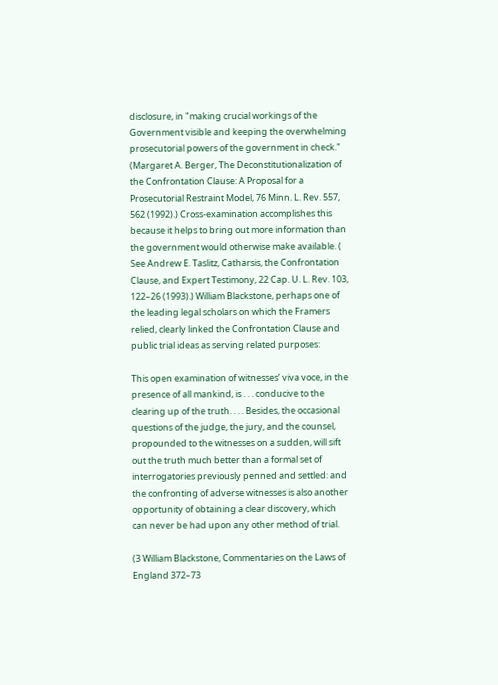disclosure, in "making crucial workings of the Government visible and keeping the overwhelming prosecutorial powers of the government in check." (Margaret A. Berger, The Deconstitutionalization of the Confrontation Clause: A Proposal for a Prosecutorial Restraint Model, 76 Minn. L. Rev. 557, 562 (1992).) Cross-examination accomplishes this because it helps to bring out more information than the government would otherwise make available. ( See Andrew E. Taslitz, Catharsis, the Confrontation Clause, and Expert Testimony, 22 Cap. U. L. Rev. 103, 122–26 (1993).) William Blackstone, perhaps one of the leading legal scholars on which the Framers relied, clearly linked the Confrontation Clause and public trial ideas as serving related purposes:

This open examination of witnesses’ viva voce, in the presence of all mankind, is . . . conducive to the clearing up of the truth. . . . Besides, the occasional questions of the judge, the jury, and the counsel, propounded to the witnesses on a sudden, will sift out the truth much better than a formal set of interrogatories previously penned and settled: and the confronting of adverse witnesses is also another opportunity of obtaining a clear discovery, which can never be had upon any other method of trial.

(3 William Blackstone, Commentaries on the Laws of England 372–73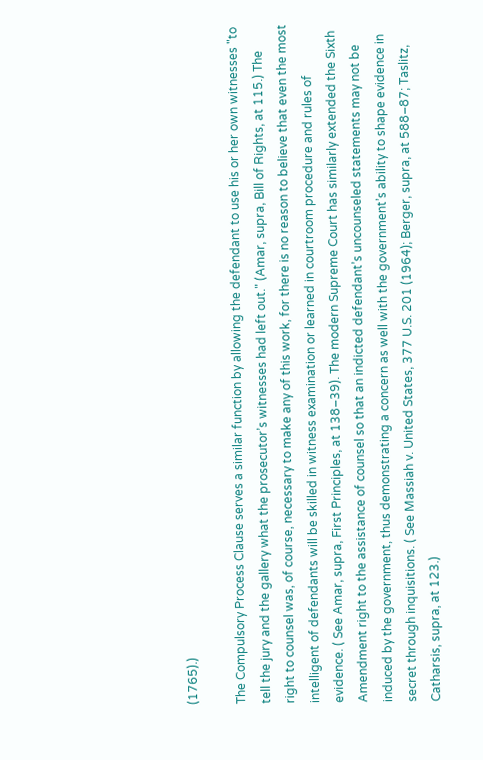(1765).)

The Compulsory Process Clause serves a similar function by allowing the defendant to use his or her own witnesses "to tell the jury and the gallery what the prosecutor’s witnesses had left out." (Amar, supra, Bill of Rights, at 115.) The right to counsel was, of course, necessary to make any of this work, for there is no reason to believe that even the most intelligent of defendants will be skilled in witness examination or learned in courtroom procedure and rules of evidence. ( See Amar, supra, First Principles, at 138–39). The modern Supreme Court has similarly extended the Sixth Amendment right to the assistance of counsel so that an indicted defendant’s uncounseled statements may not be induced by the government, thus demonstrating a concern as well with the government’s ability to shape evidence in secret through inquisitions. ( See Massiah v. United States, 377 U.S. 201 (1964); Berger, supra, at 588–87; Taslitz, Catharsis, supra, at 123.)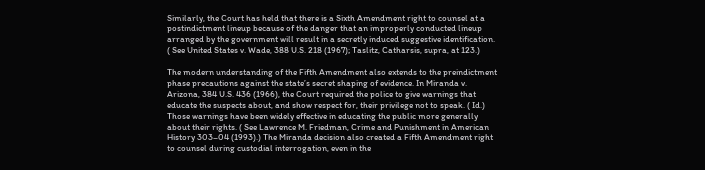Similarly, the Court has held that there is a Sixth Amendment right to counsel at a postindictment lineup because of the danger that an improperly conducted lineup arranged by the government will result in a secretly induced suggestive identification. ( See United States v. Wade, 388 U.S. 218 (1967); Taslitz, Catharsis, supra, at 123.)

The modern understanding of the Fifth Amendment also extends to the preindictment phase precautions against the state’s secret shaping of evidence. In Miranda v. Arizona, 384 U.S. 436 (1966), the Court required the police to give warnings that educate the suspects about, and show respect for, their privilege not to speak. ( Id.) Those warnings have been widely effective in educating the public more generally about their rights. ( See Lawrence M. Friedman, Crime and Punishment in American History 303–04 (1993).) The Miranda decision also created a Fifth Amendment right to counsel during custodial interrogation, even in the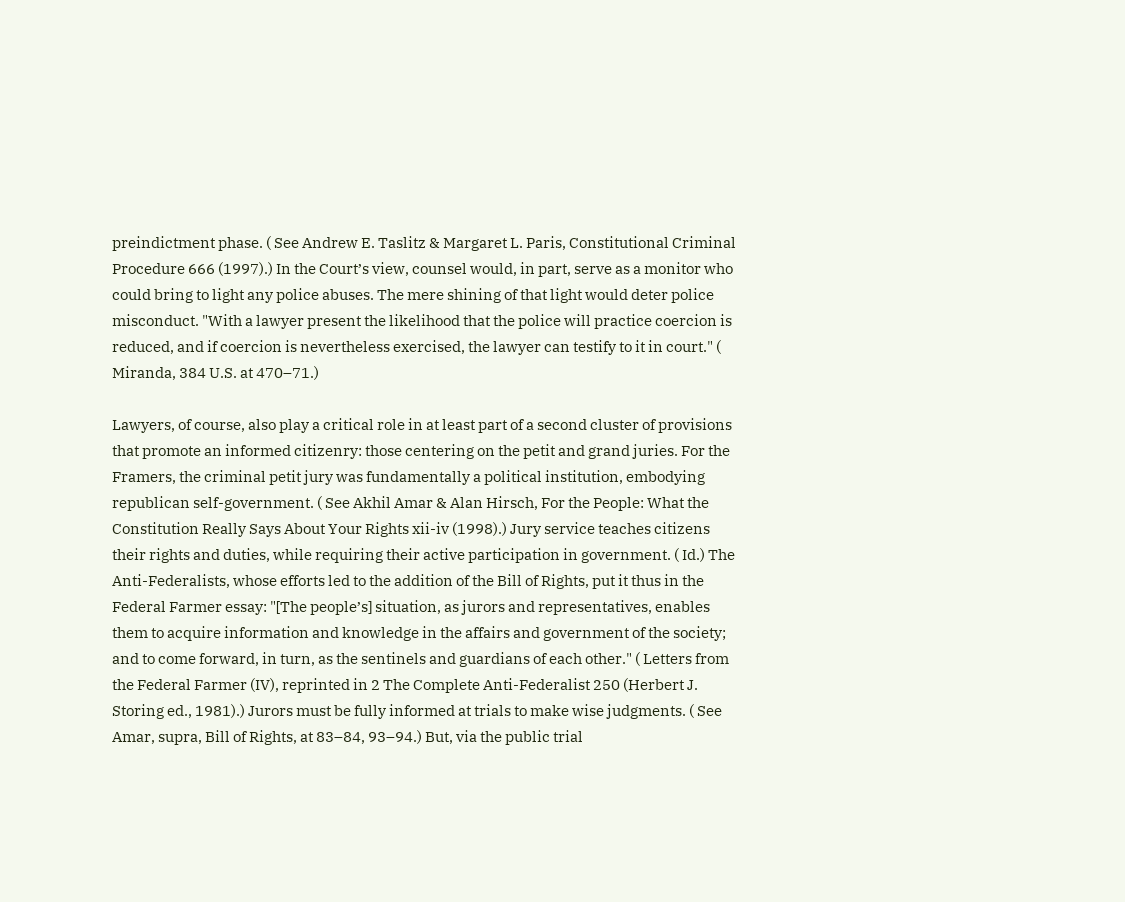preindictment phase. ( See Andrew E. Taslitz & Margaret L. Paris, Constitutional Criminal Procedure 666 (1997).) In the Court’s view, counsel would, in part, serve as a monitor who could bring to light any police abuses. The mere shining of that light would deter police misconduct. "With a lawyer present the likelihood that the police will practice coercion is reduced, and if coercion is nevertheless exercised, the lawyer can testify to it in court." ( Miranda, 384 U.S. at 470–71.)

Lawyers, of course, also play a critical role in at least part of a second cluster of provisions that promote an informed citizenry: those centering on the petit and grand juries. For the Framers, the criminal petit jury was fundamentally a political institution, embodying republican self-government. ( See Akhil Amar & Alan Hirsch, For the People: What the Constitution Really Says About Your Rights xii-iv (1998).) Jury service teaches citizens their rights and duties, while requiring their active participation in government. ( Id.) The Anti-Federalists, whose efforts led to the addition of the Bill of Rights, put it thus in the Federal Farmer essay: "[The people’s] situation, as jurors and representatives, enables them to acquire information and knowledge in the affairs and government of the society; and to come forward, in turn, as the sentinels and guardians of each other." ( Letters from the Federal Farmer (IV), reprinted in 2 The Complete Anti-Federalist 250 (Herbert J. Storing ed., 1981).) Jurors must be fully informed at trials to make wise judgments. ( See Amar, supra, Bill of Rights, at 83–84, 93–94.) But, via the public trial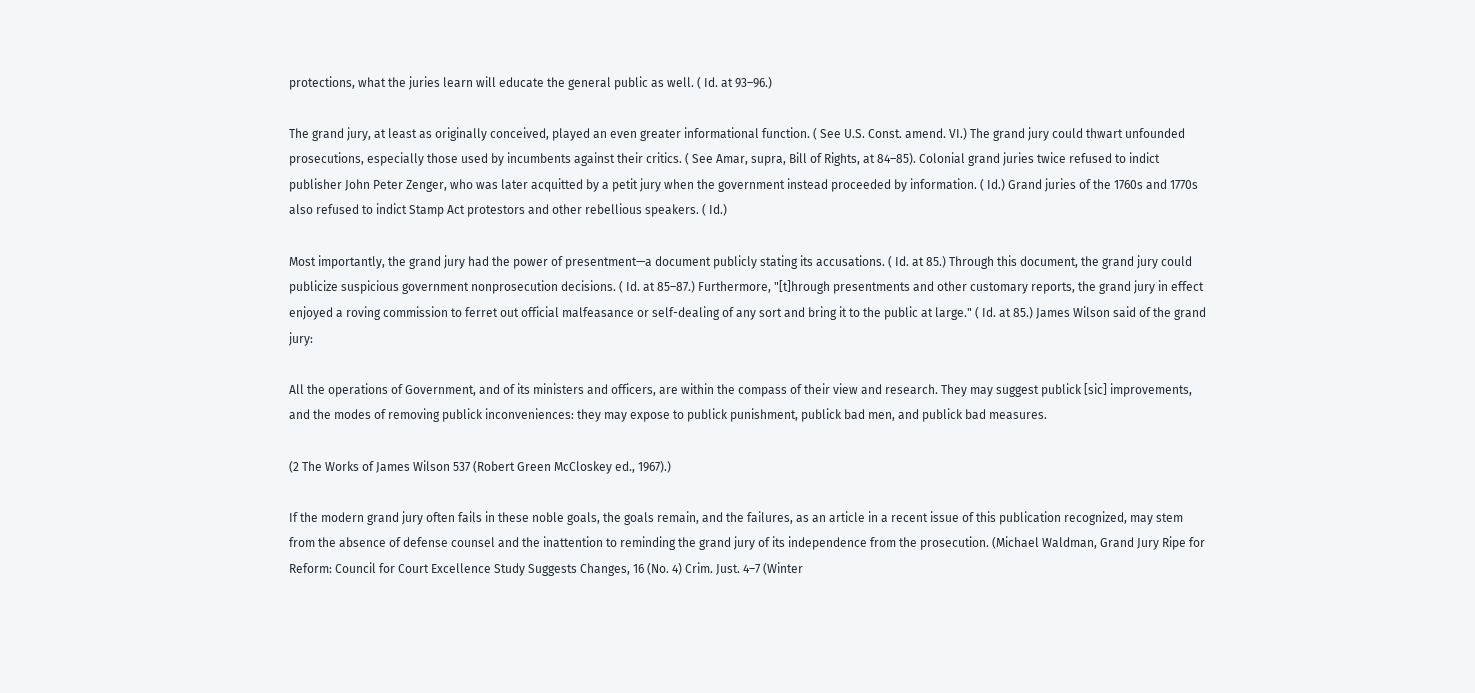protections, what the juries learn will educate the general public as well. ( Id. at 93–96.)

The grand jury, at least as originally conceived, played an even greater informational function. ( See U.S. Const. amend. VI.) The grand jury could thwart unfounded prosecutions, especially those used by incumbents against their critics. ( See Amar, supra, Bill of Rights, at 84–85). Colonial grand juries twice refused to indict publisher John Peter Zenger, who was later acquitted by a petit jury when the government instead proceeded by information. ( Id.) Grand juries of the 1760s and 1770s also refused to indict Stamp Act protestors and other rebellious speakers. ( Id.)

Most importantly, the grand jury had the power of presentment—a document publicly stating its accusations. ( Id. at 85.) Through this document, the grand jury could publicize suspicious government nonprosecution decisions. ( Id. at 85–87.) Furthermore, "[t]hrough presentments and other customary reports, the grand jury in effect enjoyed a roving commission to ferret out official malfeasance or self-dealing of any sort and bring it to the public at large." ( Id. at 85.) James Wilson said of the grand jury:

All the operations of Government, and of its ministers and officers, are within the compass of their view and research. They may suggest publick [sic] improvements, and the modes of removing publick inconveniences: they may expose to publick punishment, publick bad men, and publick bad measures.

(2 The Works of James Wilson 537 (Robert Green McCloskey ed., 1967).)

If the modern grand jury often fails in these noble goals, the goals remain, and the failures, as an article in a recent issue of this publication recognized, may stem from the absence of defense counsel and the inattention to reminding the grand jury of its independence from the prosecution. (Michael Waldman, Grand Jury Ripe for Reform: Council for Court Excellence Study Suggests Changes, 16 (No. 4) Crim. Just. 4–7 (Winter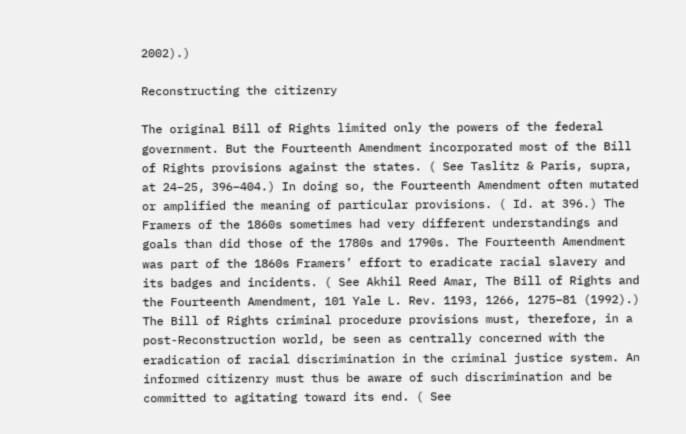2002).)

Reconstructing the citizenry

The original Bill of Rights limited only the powers of the federal government. But the Fourteenth Amendment incorporated most of the Bill of Rights provisions against the states. ( See Taslitz & Paris, supra, at 24–25, 396–404.) In doing so, the Fourteenth Amendment often mutated or amplified the meaning of particular provisions. ( Id. at 396.) The Framers of the 1860s sometimes had very different understandings and goals than did those of the 1780s and 1790s. The Fourteenth Amendment was part of the 1860s Framers’ effort to eradicate racial slavery and its badges and incidents. ( See Akhil Reed Amar, The Bill of Rights and the Fourteenth Amendment, 101 Yale L. Rev. 1193, 1266, 1275–81 (1992).) The Bill of Rights criminal procedure provisions must, therefore, in a post-Reconstruction world, be seen as centrally concerned with the eradication of racial discrimination in the criminal justice system. An informed citizenry must thus be aware of such discrimination and be committed to agitating toward its end. ( See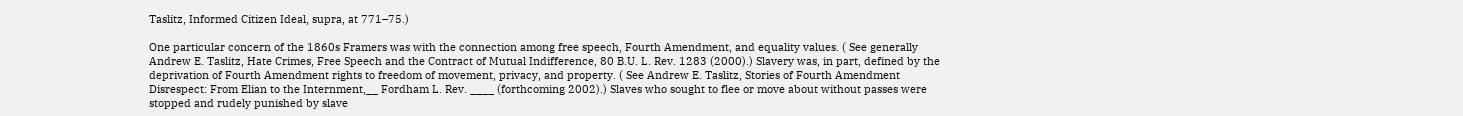Taslitz, Informed Citizen Ideal, supra, at 771–75.)

One particular concern of the 1860s Framers was with the connection among free speech, Fourth Amendment, and equality values. ( See generally Andrew E. Taslitz, Hate Crimes, Free Speech and the Contract of Mutual Indifference, 80 B.U. L. Rev. 1283 (2000).) Slavery was, in part, defined by the deprivation of Fourth Amendment rights to freedom of movement, privacy, and property. ( See Andrew E. Taslitz, Stories of Fourth Amendment Disrespect: From Elian to the Internment,__ Fordham L. Rev. ____ (forthcoming 2002).) Slaves who sought to flee or move about without passes were stopped and rudely punished by slave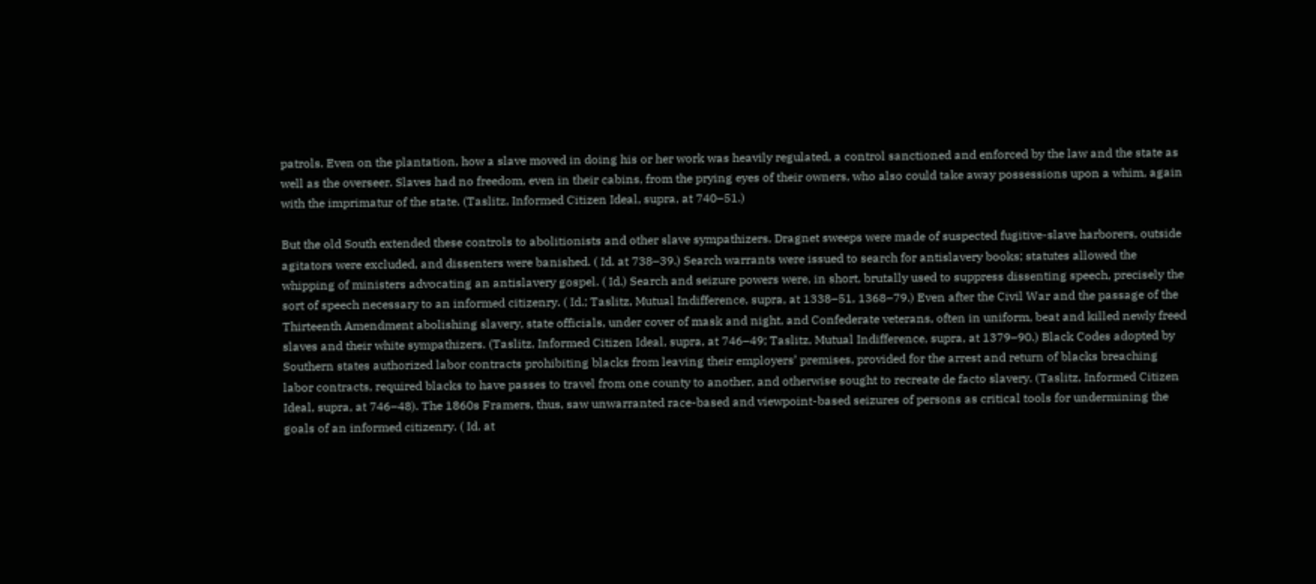patrols. Even on the plantation, how a slave moved in doing his or her work was heavily regulated, a control sanctioned and enforced by the law and the state as well as the overseer. Slaves had no freedom, even in their cabins, from the prying eyes of their owners, who also could take away possessions upon a whim, again with the imprimatur of the state. (Taslitz, Informed Citizen Ideal, supra, at 740–51.)

But the old South extended these controls to abolitionists and other slave sympathizers. Dragnet sweeps were made of suspected fugitive-slave harborers, outside agitators were excluded, and dissenters were banished. ( Id. at 738–39.) Search warrants were issued to search for antislavery books; statutes allowed the whipping of ministers advocating an antislavery gospel. ( Id.) Search and seizure powers were, in short, brutally used to suppress dissenting speech, precisely the sort of speech necessary to an informed citizenry. ( Id.; Taslitz, Mutual Indifference, supra, at 1338–51, 1368–79.) Even after the Civil War and the passage of the Thirteenth Amendment abolishing slavery, state officials, under cover of mask and night, and Confederate veterans, often in uniform, beat and killed newly freed slaves and their white sympathizers. (Taslitz, Informed Citizen Ideal, supra, at 746–49; Taslitz, Mutual Indifference, supra, at 1379–90.) Black Codes adopted by Southern states authorized labor contracts prohibiting blacks from leaving their employers’ premises, provided for the arrest and return of blacks breaching labor contracts, required blacks to have passes to travel from one county to another, and otherwise sought to recreate de facto slavery. (Taslitz, Informed Citizen Ideal, supra, at 746–48). The 1860s Framers, thus, saw unwarranted race-based and viewpoint-based seizures of persons as critical tools for undermining the goals of an informed citizenry. ( Id. at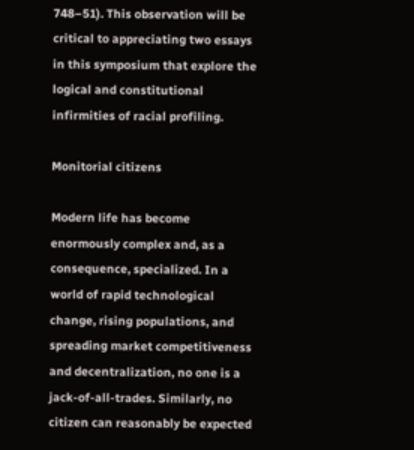748–51). This observation will be critical to appreciating two essays in this symposium that explore the logical and constitutional infirmities of racial profiling.

Monitorial citizens

Modern life has become enormously complex and, as a consequence, specialized. In a world of rapid technological change, rising populations, and spreading market competitiveness and decentralization, no one is a jack-of-all-trades. Similarly, no citizen can reasonably be expected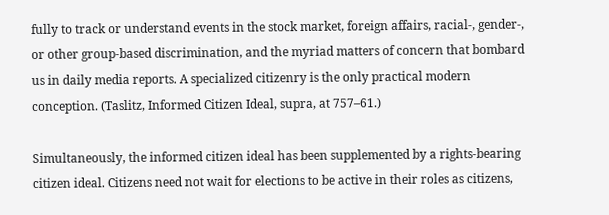fully to track or understand events in the stock market, foreign affairs, racial-, gender-, or other group-based discrimination, and the myriad matters of concern that bombard us in daily media reports. A specialized citizenry is the only practical modern conception. (Taslitz, Informed Citizen Ideal, supra, at 757–61.)

Simultaneously, the informed citizen ideal has been supplemented by a rights-bearing citizen ideal. Citizens need not wait for elections to be active in their roles as citizens,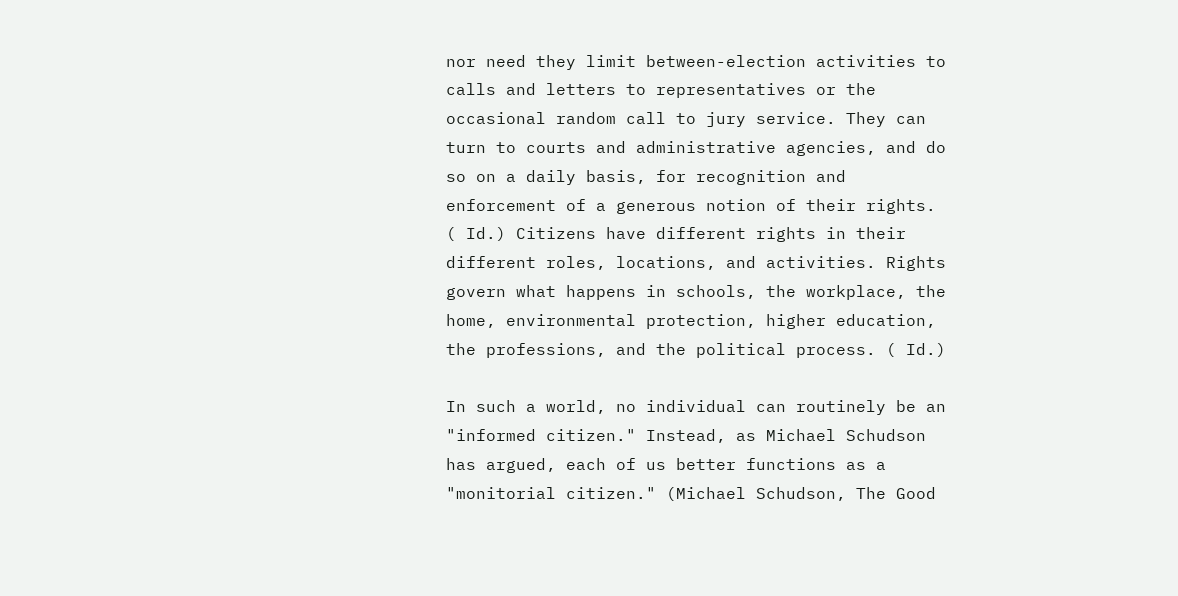nor need they limit between-election activities to calls and letters to representatives or the occasional random call to jury service. They can turn to courts and administrative agencies, and do so on a daily basis, for recognition and enforcement of a generous notion of their rights. ( Id.) Citizens have different rights in their different roles, locations, and activities. Rights govern what happens in schools, the workplace, the home, environmental protection, higher education, the professions, and the political process. ( Id.)

In such a world, no individual can routinely be an "informed citizen." Instead, as Michael Schudson has argued, each of us better functions as a "monitorial citizen." (Michael Schudson, The Good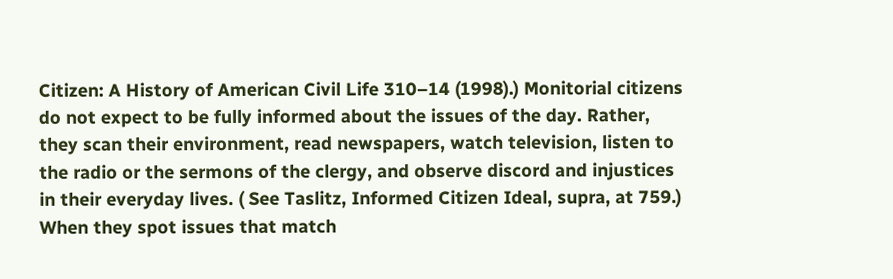Citizen: A History of American Civil Life 310–14 (1998).) Monitorial citizens do not expect to be fully informed about the issues of the day. Rather, they scan their environment, read newspapers, watch television, listen to the radio or the sermons of the clergy, and observe discord and injustices in their everyday lives. ( See Taslitz, Informed Citizen Ideal, supra, at 759.) When they spot issues that match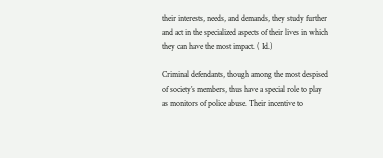their interests, needs, and demands, they study further and act in the specialized aspects of their lives in which they can have the most impact. ( Id.)

Criminal defendants, though among the most despised of society’s members, thus have a special role to play as monitors of police abuse. Their incentive to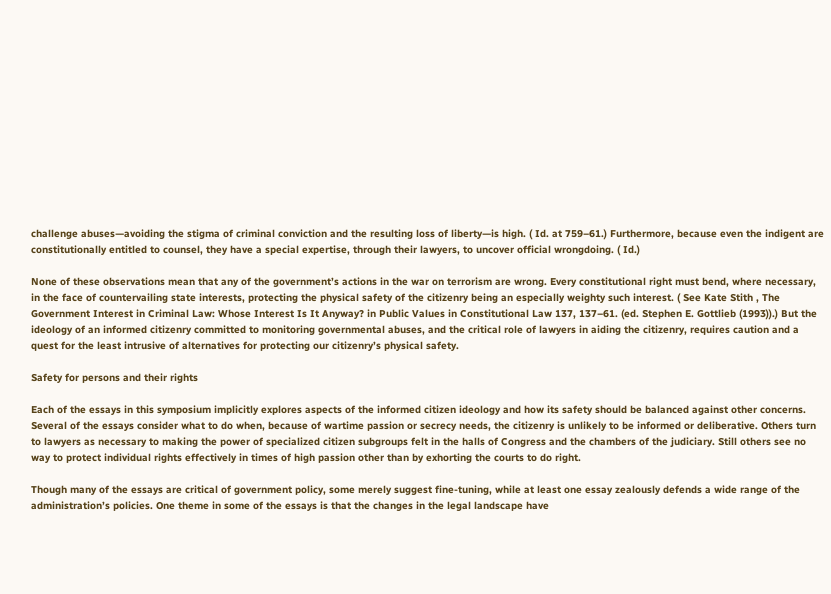challenge abuses—avoiding the stigma of criminal conviction and the resulting loss of liberty—is high. ( Id. at 759–61.) Furthermore, because even the indigent are constitutionally entitled to counsel, they have a special expertise, through their lawyers, to uncover official wrongdoing. ( Id.)

None of these observations mean that any of the government’s actions in the war on terrorism are wrong. Every constitutional right must bend, where necessary, in the face of countervailing state interests, protecting the physical safety of the citizenry being an especially weighty such interest. ( See Kate Stith , The Government Interest in Criminal Law: Whose Interest Is It Anyway? in Public Values in Constitutional Law 137, 137–61. (ed. Stephen E. Gottlieb (1993)).) But the ideology of an informed citizenry committed to monitoring governmental abuses, and the critical role of lawyers in aiding the citizenry, requires caution and a quest for the least intrusive of alternatives for protecting our citizenry’s physical safety.

Safety for persons and their rights

Each of the essays in this symposium implicitly explores aspects of the informed citizen ideology and how its safety should be balanced against other concerns. Several of the essays consider what to do when, because of wartime passion or secrecy needs, the citizenry is unlikely to be informed or deliberative. Others turn to lawyers as necessary to making the power of specialized citizen subgroups felt in the halls of Congress and the chambers of the judiciary. Still others see no way to protect individual rights effectively in times of high passion other than by exhorting the courts to do right.

Though many of the essays are critical of government policy, some merely suggest fine-tuning, while at least one essay zealously defends a wide range of the administration’s policies. One theme in some of the essays is that the changes in the legal landscape have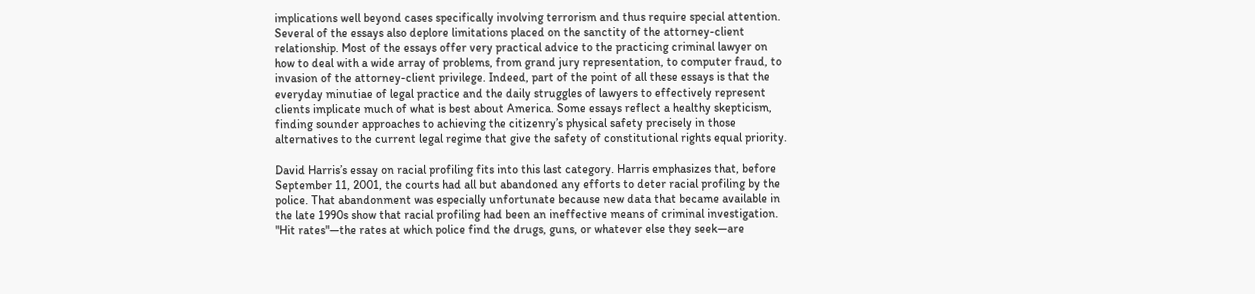implications well beyond cases specifically involving terrorism and thus require special attention. Several of the essays also deplore limitations placed on the sanctity of the attorney-client relationship. Most of the essays offer very practical advice to the practicing criminal lawyer on how to deal with a wide array of problems, from grand jury representation, to computer fraud, to invasion of the attorney-client privilege. Indeed, part of the point of all these essays is that the everyday minutiae of legal practice and the daily struggles of lawyers to effectively represent clients implicate much of what is best about America. Some essays reflect a healthy skepticism, finding sounder approaches to achieving the citizenry’s physical safety precisely in those alternatives to the current legal regime that give the safety of constitutional rights equal priority.

David Harris’s essay on racial profiling fits into this last category. Harris emphasizes that, before September 11, 2001, the courts had all but abandoned any efforts to deter racial profiling by the police. That abandonment was especially unfortunate because new data that became available in the late 1990s show that racial profiling had been an ineffective means of criminal investigation. "Hit rates"—the rates at which police find the drugs, guns, or whatever else they seek—are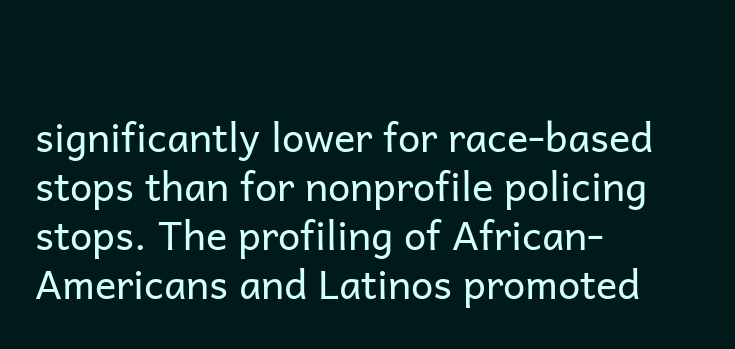significantly lower for race-based stops than for nonprofile policing stops. The profiling of African-Americans and Latinos promoted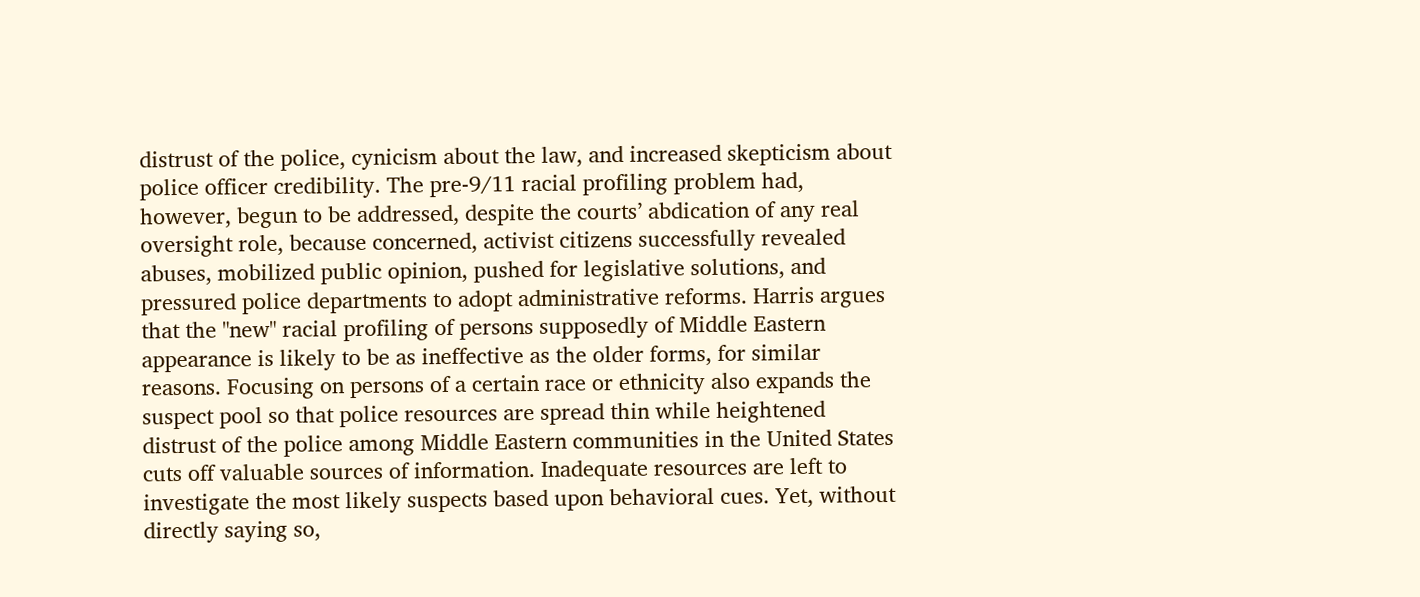distrust of the police, cynicism about the law, and increased skepticism about police officer credibility. The pre-9/11 racial profiling problem had, however, begun to be addressed, despite the courts’ abdication of any real oversight role, because concerned, activist citizens successfully revealed abuses, mobilized public opinion, pushed for legislative solutions, and pressured police departments to adopt administrative reforms. Harris argues that the "new" racial profiling of persons supposedly of Middle Eastern appearance is likely to be as ineffective as the older forms, for similar reasons. Focusing on persons of a certain race or ethnicity also expands the suspect pool so that police resources are spread thin while heightened distrust of the police among Middle Eastern communities in the United States cuts off valuable sources of information. Inadequate resources are left to investigate the most likely suspects based upon behavioral cues. Yet, without directly saying so,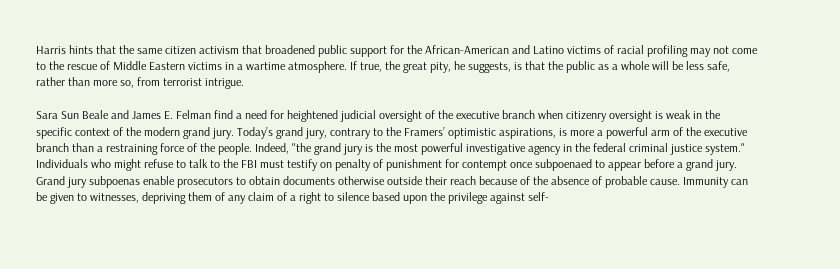Harris hints that the same citizen activism that broadened public support for the African-American and Latino victims of racial profiling may not come to the rescue of Middle Eastern victims in a wartime atmosphere. If true, the great pity, he suggests, is that the public as a whole will be less safe, rather than more so, from terrorist intrigue.

Sara Sun Beale and James E. Felman find a need for heightened judicial oversight of the executive branch when citizenry oversight is weak in the specific context of the modern grand jury. Today’s grand jury, contrary to the Framers’ optimistic aspirations, is more a powerful arm of the executive branch than a restraining force of the people. Indeed, "the grand jury is the most powerful investigative agency in the federal criminal justice system." Individuals who might refuse to talk to the FBI must testify on penalty of punishment for contempt once subpoenaed to appear before a grand jury. Grand jury subpoenas enable prosecutors to obtain documents otherwise outside their reach because of the absence of probable cause. Immunity can be given to witnesses, depriving them of any claim of a right to silence based upon the privilege against self-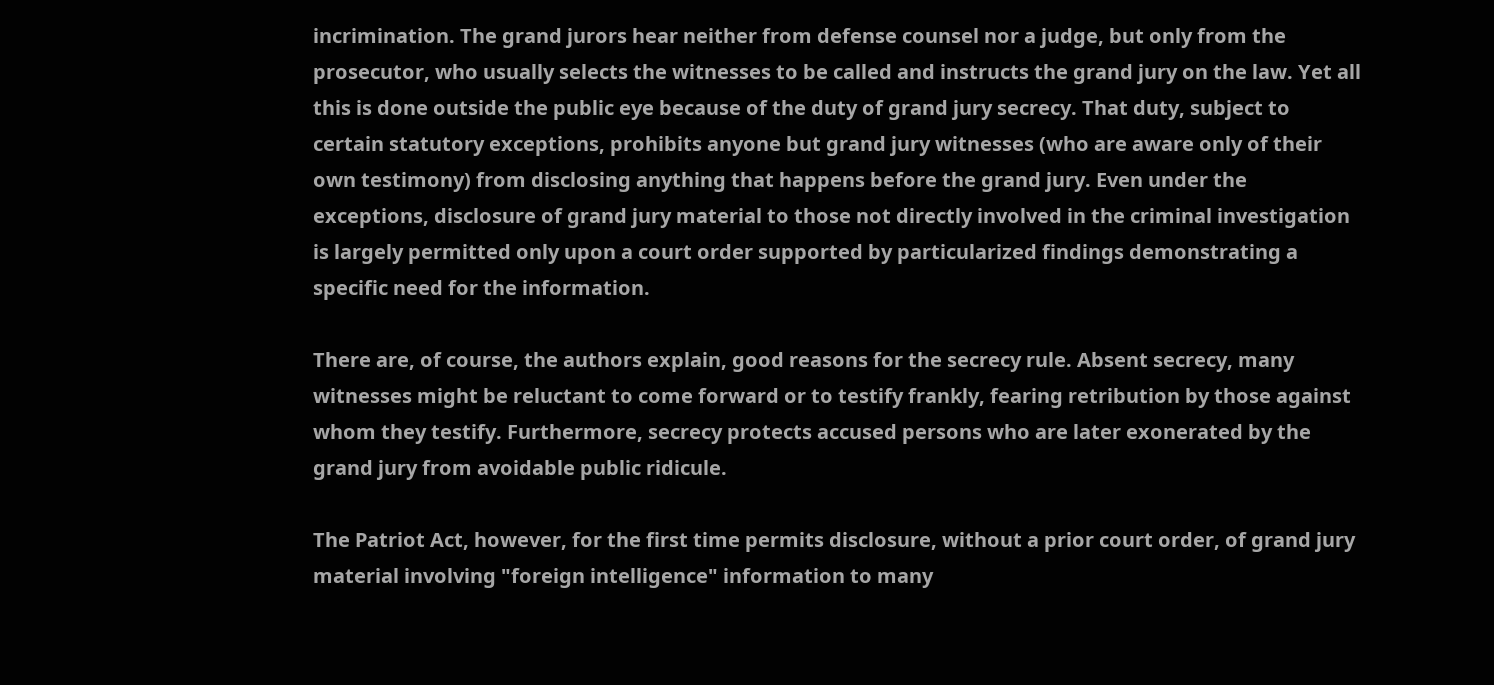incrimination. The grand jurors hear neither from defense counsel nor a judge, but only from the prosecutor, who usually selects the witnesses to be called and instructs the grand jury on the law. Yet all this is done outside the public eye because of the duty of grand jury secrecy. That duty, subject to certain statutory exceptions, prohibits anyone but grand jury witnesses (who are aware only of their own testimony) from disclosing anything that happens before the grand jury. Even under the exceptions, disclosure of grand jury material to those not directly involved in the criminal investigation is largely permitted only upon a court order supported by particularized findings demonstrating a specific need for the information.

There are, of course, the authors explain, good reasons for the secrecy rule. Absent secrecy, many witnesses might be reluctant to come forward or to testify frankly, fearing retribution by those against whom they testify. Furthermore, secrecy protects accused persons who are later exonerated by the grand jury from avoidable public ridicule.

The Patriot Act, however, for the first time permits disclosure, without a prior court order, of grand jury material involving "foreign intelligence" information to many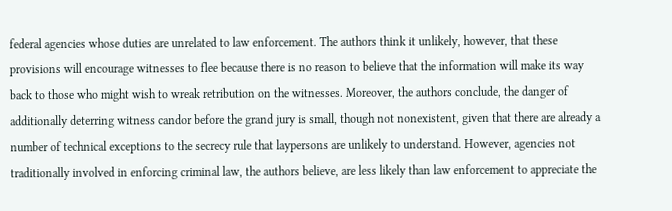federal agencies whose duties are unrelated to law enforcement. The authors think it unlikely, however, that these provisions will encourage witnesses to flee because there is no reason to believe that the information will make its way back to those who might wish to wreak retribution on the witnesses. Moreover, the authors conclude, the danger of additionally deterring witness candor before the grand jury is small, though not nonexistent, given that there are already a number of technical exceptions to the secrecy rule that laypersons are unlikely to understand. However, agencies not traditionally involved in enforcing criminal law, the authors believe, are less likely than law enforcement to appreciate the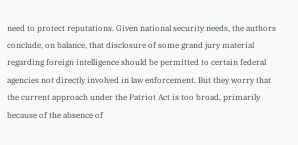need to protect reputations. Given national security needs, the authors conclude, on balance, that disclosure of some grand jury material regarding foreign intelligence should be permitted to certain federal agencies not directly involved in law enforcement. But they worry that the current approach under the Patriot Act is too broad, primarily because of the absence of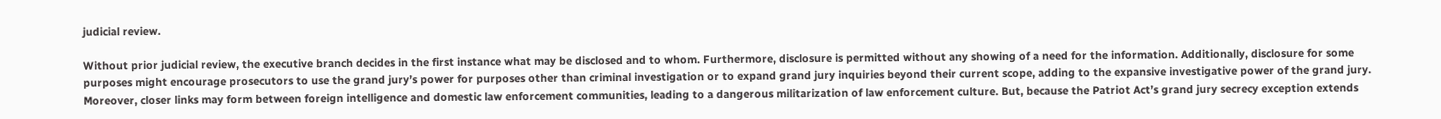judicial review.

Without prior judicial review, the executive branch decides in the first instance what may be disclosed and to whom. Furthermore, disclosure is permitted without any showing of a need for the information. Additionally, disclosure for some purposes might encourage prosecutors to use the grand jury’s power for purposes other than criminal investigation or to expand grand jury inquiries beyond their current scope, adding to the expansive investigative power of the grand jury. Moreover, closer links may form between foreign intelligence and domestic law enforcement communities, leading to a dangerous militarization of law enforcement culture. But, because the Patriot Act’s grand jury secrecy exception extends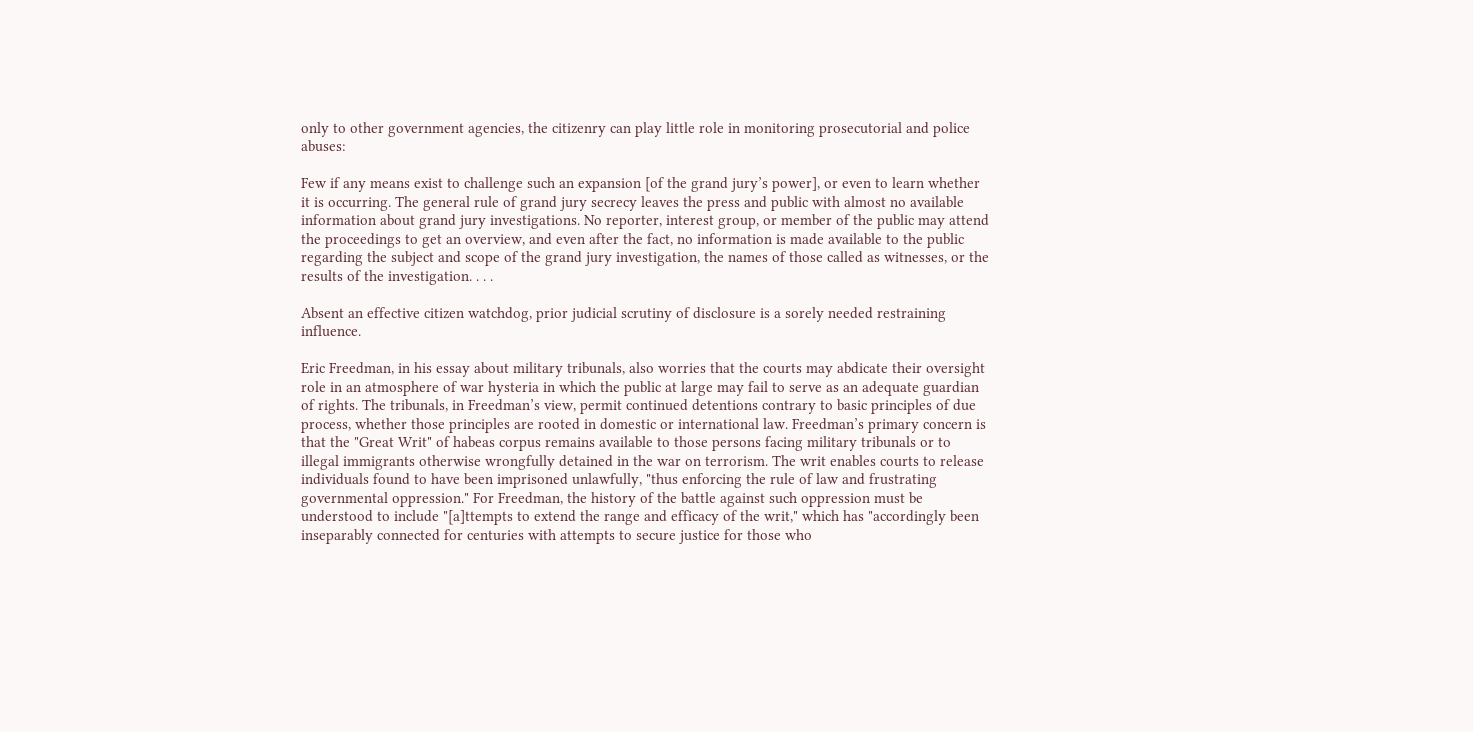only to other government agencies, the citizenry can play little role in monitoring prosecutorial and police abuses:

Few if any means exist to challenge such an expansion [of the grand jury’s power], or even to learn whether it is occurring. The general rule of grand jury secrecy leaves the press and public with almost no available information about grand jury investigations. No reporter, interest group, or member of the public may attend the proceedings to get an overview, and even after the fact, no information is made available to the public regarding the subject and scope of the grand jury investigation, the names of those called as witnesses, or the results of the investigation. . . .

Absent an effective citizen watchdog, prior judicial scrutiny of disclosure is a sorely needed restraining influence.

Eric Freedman, in his essay about military tribunals, also worries that the courts may abdicate their oversight role in an atmosphere of war hysteria in which the public at large may fail to serve as an adequate guardian of rights. The tribunals, in Freedman’s view, permit continued detentions contrary to basic principles of due process, whether those principles are rooted in domestic or international law. Freedman’s primary concern is that the "Great Writ" of habeas corpus remains available to those persons facing military tribunals or to illegal immigrants otherwise wrongfully detained in the war on terrorism. The writ enables courts to release individuals found to have been imprisoned unlawfully, "thus enforcing the rule of law and frustrating governmental oppression." For Freedman, the history of the battle against such oppression must be understood to include "[a]ttempts to extend the range and efficacy of the writ," which has "accordingly been inseparably connected for centuries with attempts to secure justice for those who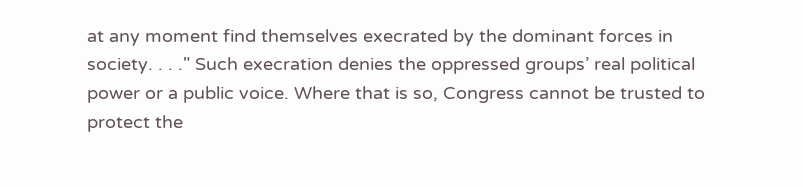at any moment find themselves execrated by the dominant forces in society. . . ." Such execration denies the oppressed groups’ real political power or a public voice. Where that is so, Congress cannot be trusted to protect the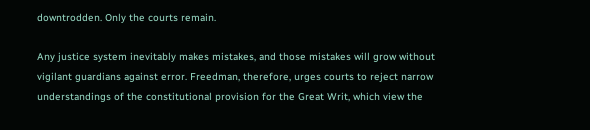downtrodden. Only the courts remain.

Any justice system inevitably makes mistakes, and those mistakes will grow without vigilant guardians against error. Freedman, therefore, urges courts to reject narrow understandings of the constitutional provision for the Great Writ, which view the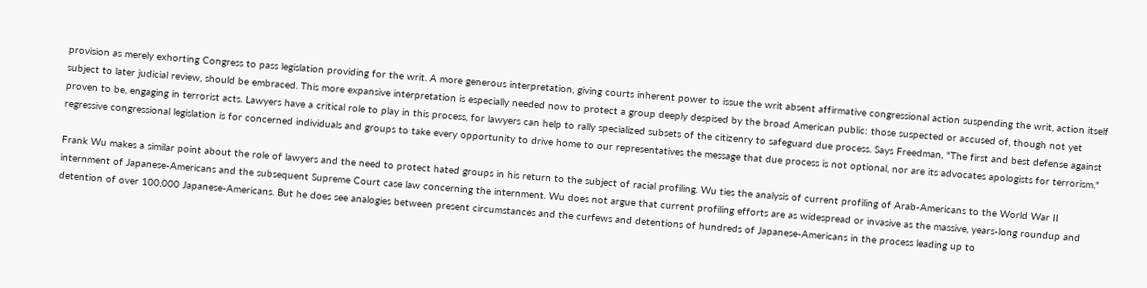provision as merely exhorting Congress to pass legislation providing for the writ. A more generous interpretation, giving courts inherent power to issue the writ absent affirmative congressional action suspending the writ, action itself subject to later judicial review, should be embraced. This more expansive interpretation is especially needed now to protect a group deeply despised by the broad American public: those suspected or accused of, though not yet proven to be, engaging in terrorist acts. Lawyers have a critical role to play in this process, for lawyers can help to rally specialized subsets of the citizenry to safeguard due process. Says Freedman, "The first and best defense against regressive congressional legislation is for concerned individuals and groups to take every opportunity to drive home to our representatives the message that due process is not optional, nor are its advocates apologists for terrorism."

Frank Wu makes a similar point about the role of lawyers and the need to protect hated groups in his return to the subject of racial profiling. Wu ties the analysis of current profiling of Arab-Americans to the World War II internment of Japanese-Americans and the subsequent Supreme Court case law concerning the internment. Wu does not argue that current profiling efforts are as widespread or invasive as the massive, years-long roundup and detention of over 100,000 Japanese-Americans. But he does see analogies between present circumstances and the curfews and detentions of hundreds of Japanese-Americans in the process leading up to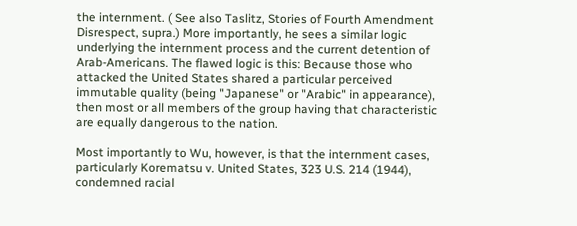the internment. ( See also Taslitz, Stories of Fourth Amendment Disrespect, supra.) More importantly, he sees a similar logic underlying the internment process and the current detention of Arab-Americans. The flawed logic is this: Because those who attacked the United States shared a particular perceived immutable quality (being "Japanese" or "Arabic" in appearance), then most or all members of the group having that characteristic are equally dangerous to the nation.

Most importantly to Wu, however, is that the internment cases, particularly Korematsu v. United States, 323 U.S. 214 (1944), condemned racial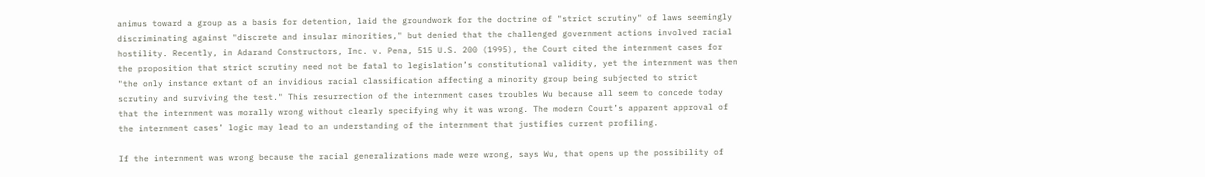animus toward a group as a basis for detention, laid the groundwork for the doctrine of "strict scrutiny" of laws seemingly discriminating against "discrete and insular minorities," but denied that the challenged government actions involved racial hostility. Recently, in Adarand Constructors, Inc. v. Pena, 515 U.S. 200 (1995), the Court cited the internment cases for the proposition that strict scrutiny need not be fatal to legislation’s constitutional validity, yet the internment was then "the only instance extant of an invidious racial classification affecting a minority group being subjected to strict scrutiny and surviving the test." This resurrection of the internment cases troubles Wu because all seem to concede today that the internment was morally wrong without clearly specifying why it was wrong. The modern Court’s apparent approval of the internment cases’ logic may lead to an understanding of the internment that justifies current profiling.

If the internment was wrong because the racial generalizations made were wrong, says Wu, that opens up the possibility of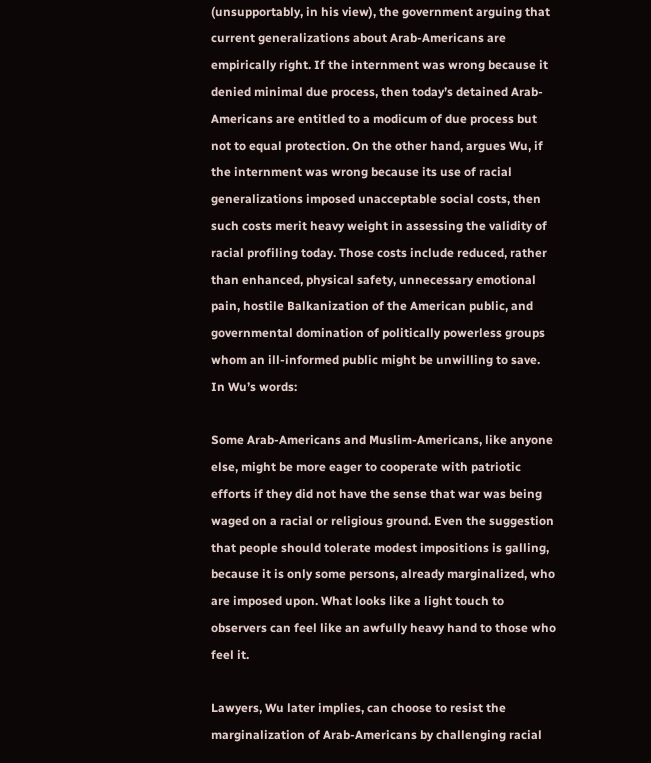(unsupportably, in his view), the government arguing that current generalizations about Arab-Americans are empirically right. If the internment was wrong because it denied minimal due process, then today’s detained Arab-Americans are entitled to a modicum of due process but not to equal protection. On the other hand, argues Wu, if the internment was wrong because its use of racial generalizations imposed unacceptable social costs, then such costs merit heavy weight in assessing the validity of racial profiling today. Those costs include reduced, rather than enhanced, physical safety, unnecessary emotional pain, hostile Balkanization of the American public, and governmental domination of politically powerless groups whom an ill-informed public might be unwilling to save. In Wu’s words:

Some Arab-Americans and Muslim-Americans, like anyone else, might be more eager to cooperate with patriotic efforts if they did not have the sense that war was being waged on a racial or religious ground. Even the suggestion that people should tolerate modest impositions is galling, because it is only some persons, already marginalized, who are imposed upon. What looks like a light touch to observers can feel like an awfully heavy hand to those who feel it.

Lawyers, Wu later implies, can choose to resist the marginalization of Arab-Americans by challenging racial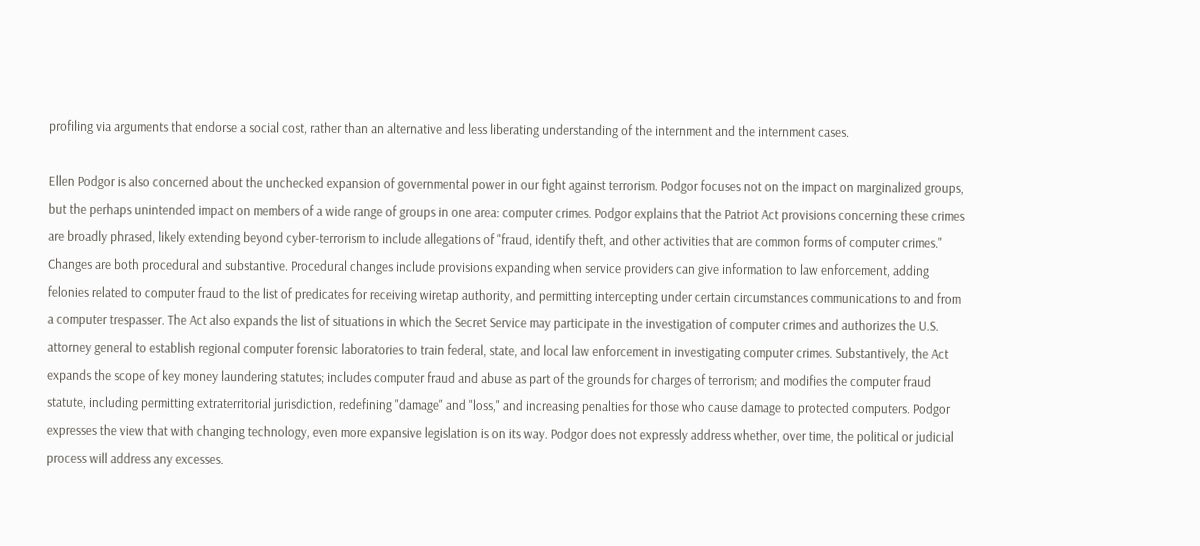profiling via arguments that endorse a social cost, rather than an alternative and less liberating understanding of the internment and the internment cases.

Ellen Podgor is also concerned about the unchecked expansion of governmental power in our fight against terrorism. Podgor focuses not on the impact on marginalized groups, but the perhaps unintended impact on members of a wide range of groups in one area: computer crimes. Podgor explains that the Patriot Act provisions concerning these crimes are broadly phrased, likely extending beyond cyber-terrorism to include allegations of "fraud, identify theft, and other activities that are common forms of computer crimes." Changes are both procedural and substantive. Procedural changes include provisions expanding when service providers can give information to law enforcement, adding felonies related to computer fraud to the list of predicates for receiving wiretap authority, and permitting intercepting under certain circumstances communications to and from a computer trespasser. The Act also expands the list of situations in which the Secret Service may participate in the investigation of computer crimes and authorizes the U.S. attorney general to establish regional computer forensic laboratories to train federal, state, and local law enforcement in investigating computer crimes. Substantively, the Act expands the scope of key money laundering statutes; includes computer fraud and abuse as part of the grounds for charges of terrorism; and modifies the computer fraud statute, including permitting extraterritorial jurisdiction, redefining "damage" and "loss," and increasing penalties for those who cause damage to protected computers. Podgor expresses the view that with changing technology, even more expansive legislation is on its way. Podgor does not expressly address whether, over time, the political or judicial process will address any excesses.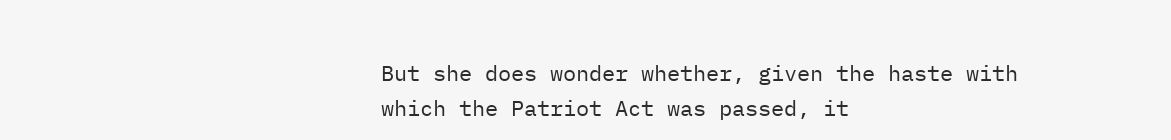But she does wonder whether, given the haste with which the Patriot Act was passed, it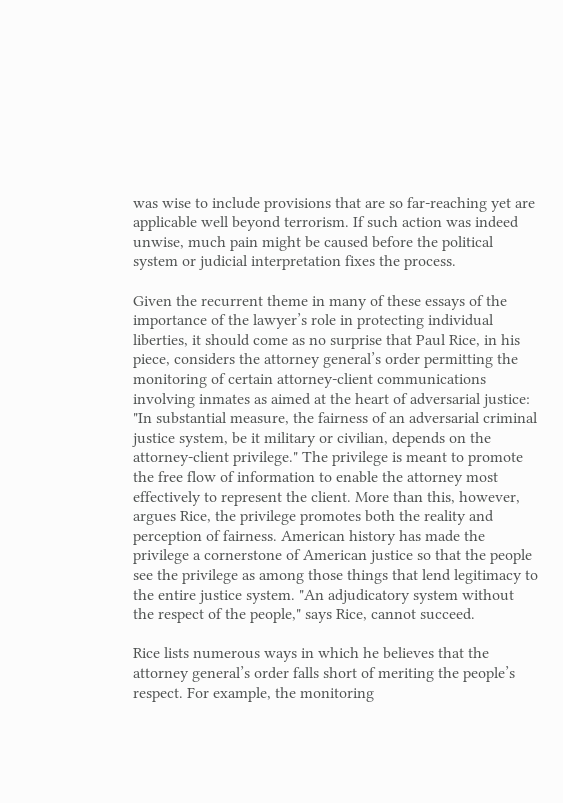was wise to include provisions that are so far-reaching yet are applicable well beyond terrorism. If such action was indeed unwise, much pain might be caused before the political system or judicial interpretation fixes the process.

Given the recurrent theme in many of these essays of the importance of the lawyer’s role in protecting individual liberties, it should come as no surprise that Paul Rice, in his piece, considers the attorney general’s order permitting the monitoring of certain attorney-client communications involving inmates as aimed at the heart of adversarial justice: "In substantial measure, the fairness of an adversarial criminal justice system, be it military or civilian, depends on the attorney-client privilege." The privilege is meant to promote the free flow of information to enable the attorney most effectively to represent the client. More than this, however, argues Rice, the privilege promotes both the reality and perception of fairness. American history has made the privilege a cornerstone of American justice so that the people see the privilege as among those things that lend legitimacy to the entire justice system. "An adjudicatory system without the respect of the people," says Rice, cannot succeed.

Rice lists numerous ways in which he believes that the attorney general’s order falls short of meriting the people’s respect. For example, the monitoring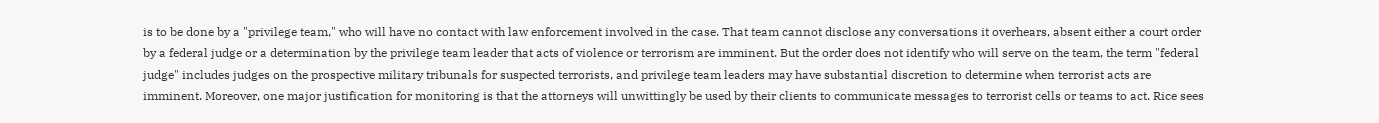is to be done by a "privilege team," who will have no contact with law enforcement involved in the case. That team cannot disclose any conversations it overhears, absent either a court order by a federal judge or a determination by the privilege team leader that acts of violence or terrorism are imminent. But the order does not identify who will serve on the team, the term "federal judge" includes judges on the prospective military tribunals for suspected terrorists, and privilege team leaders may have substantial discretion to determine when terrorist acts are imminent. Moreover, one major justification for monitoring is that the attorneys will unwittingly be used by their clients to communicate messages to terrorist cells or teams to act. Rice sees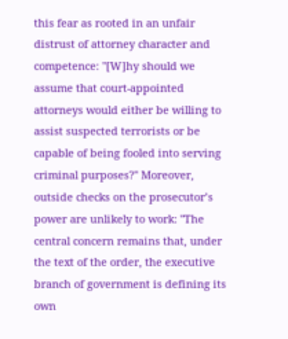this fear as rooted in an unfair distrust of attorney character and competence: "[W]hy should we assume that court-appointed attorneys would either be willing to assist suspected terrorists or be capable of being fooled into serving criminal purposes?" Moreover, outside checks on the prosecutor’s power are unlikely to work: "The central concern remains that, under the text of the order, the executive branch of government is defining its own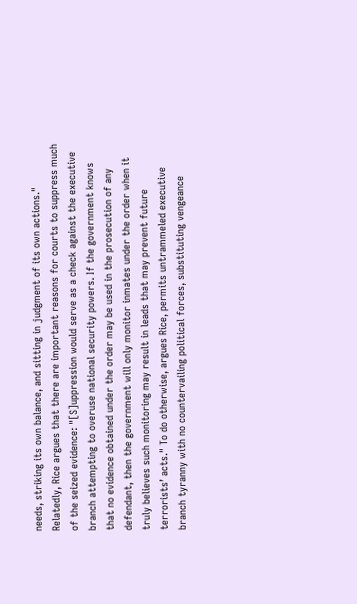needs, striking its own balance, and sitting in judgment of its own actions." Relatedly, Rice argues that there are important reasons for courts to suppress much of the seized evidence: "[S]uppression would serve as a check against the executive branch attempting to overuse national security powers. If the government knows that no evidence obtained under the order may be used in the prosecution of any defendant, then the government will only monitor inmates under the order when it truly believes such monitoring may result in leads that may prevent future terrorists’ acts." To do otherwise, argues Rice, permits untrammeled executive branch tyranny with no countervailing political forces, substituting vengeance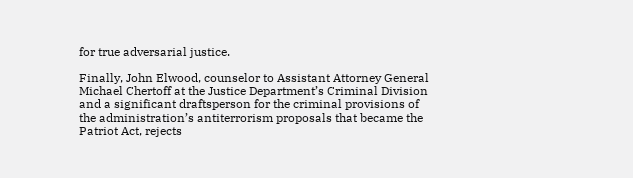for true adversarial justice.

Finally, John Elwood, counselor to Assistant Attorney General Michael Chertoff at the Justice Department’s Criminal Division and a significant draftsperson for the criminal provisions of the administration’s antiterrorism proposals that became the Patriot Act, rejects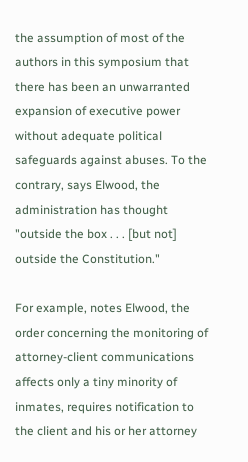the assumption of most of the authors in this symposium that there has been an unwarranted expansion of executive power without adequate political safeguards against abuses. To the contrary, says Elwood, the administration has thought "outside the box . . . [but not] outside the Constitution."

For example, notes Elwood, the order concerning the monitoring of attorney-client communications affects only a tiny minority of inmates, requires notification to the client and his or her attorney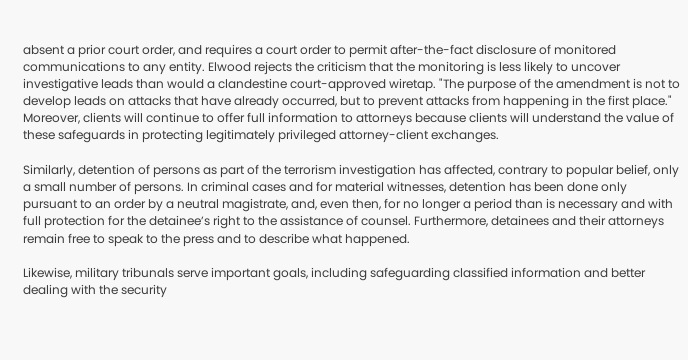absent a prior court order, and requires a court order to permit after-the-fact disclosure of monitored communications to any entity. Elwood rejects the criticism that the monitoring is less likely to uncover investigative leads than would a clandestine court-approved wiretap. "The purpose of the amendment is not to develop leads on attacks that have already occurred, but to prevent attacks from happening in the first place." Moreover, clients will continue to offer full information to attorneys because clients will understand the value of these safeguards in protecting legitimately privileged attorney-client exchanges.

Similarly, detention of persons as part of the terrorism investigation has affected, contrary to popular belief, only a small number of persons. In criminal cases and for material witnesses, detention has been done only pursuant to an order by a neutral magistrate, and, even then, for no longer a period than is necessary and with full protection for the detainee’s right to the assistance of counsel. Furthermore, detainees and their attorneys remain free to speak to the press and to describe what happened.

Likewise, military tribunals serve important goals, including safeguarding classified information and better dealing with the security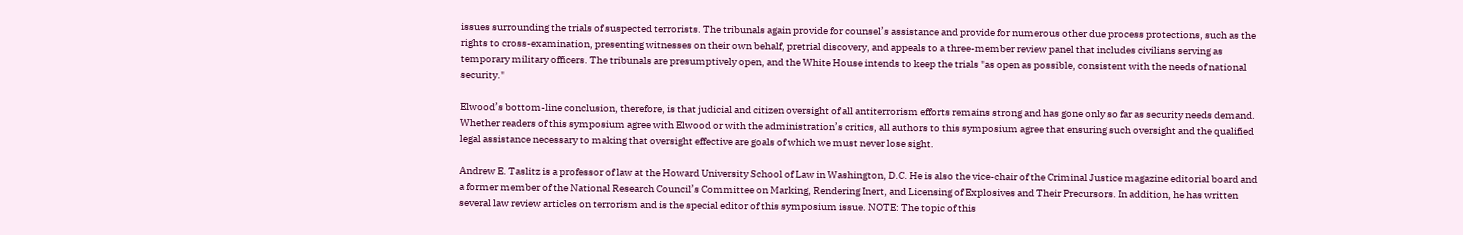issues surrounding the trials of suspected terrorists. The tribunals again provide for counsel’s assistance and provide for numerous other due process protections, such as the rights to cross-examination, presenting witnesses on their own behalf, pretrial discovery, and appeals to a three-member review panel that includes civilians serving as temporary military officers. The tribunals are presumptively open, and the White House intends to keep the trials "as open as possible, consistent with the needs of national security."

Elwood’s bottom-line conclusion, therefore, is that judicial and citizen oversight of all antiterrorism efforts remains strong and has gone only so far as security needs demand. Whether readers of this symposium agree with Elwood or with the administration’s critics, all authors to this symposium agree that ensuring such oversight and the qualified legal assistance necessary to making that oversight effective are goals of which we must never lose sight.

Andrew E. Taslitz is a professor of law at the Howard University School of Law in Washington, D.C. He is also the vice-chair of the Criminal Justice magazine editorial board and a former member of the National Research Council’s Committee on Marking, Rendering Inert, and Licensing of Explosives and Their Precursors. In addition, he has written several law review articles on terrorism and is the special editor of this symposium issue. NOTE: The topic of this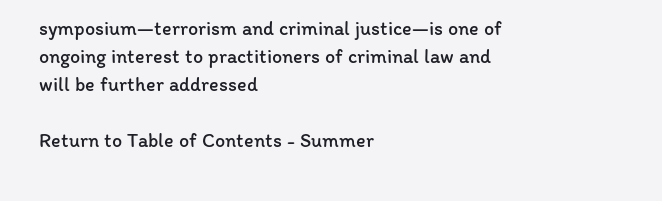symposium—terrorism and criminal justice—is one of ongoing interest to practitioners of criminal law and will be further addressed

Return to Table of Contents - Summer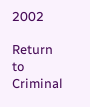2002

Return to Criminal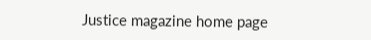Justice magazine home page